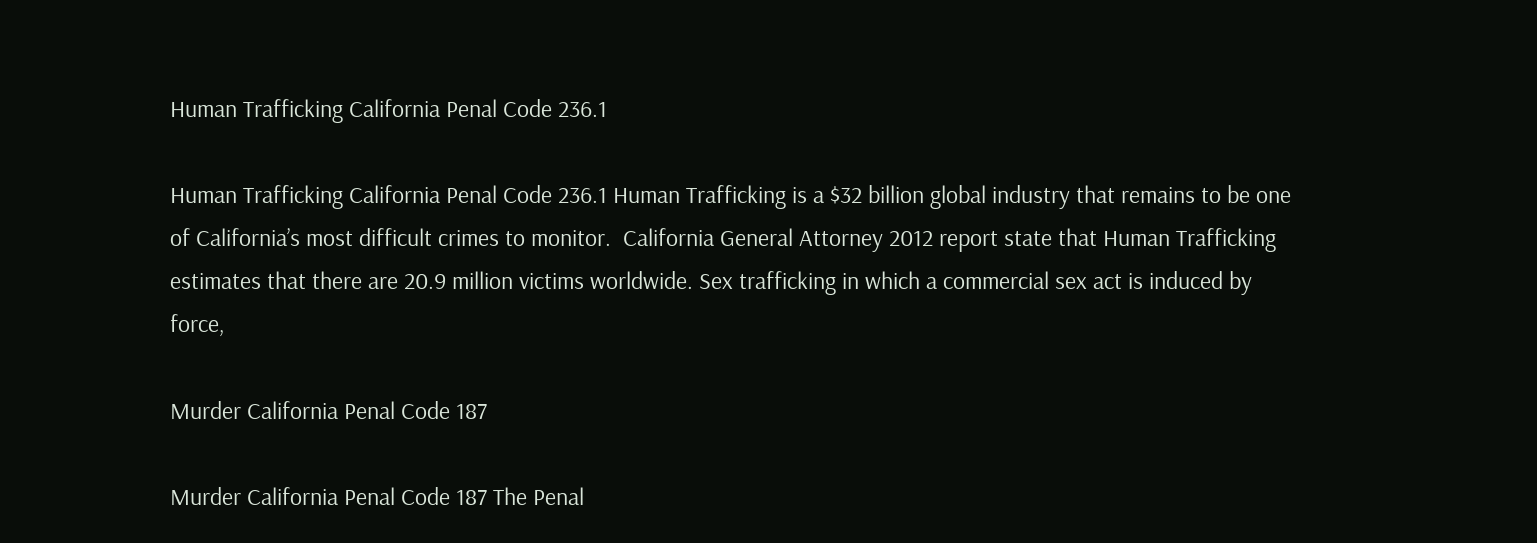Human Trafficking California Penal Code 236.1

Human Trafficking California Penal Code 236.1 Human Trafficking is a $32 billion global industry that remains to be one of California’s most difficult crimes to monitor.  California General Attorney 2012 report state that Human Trafficking estimates that there are 20.9 million victims worldwide. Sex trafficking in which a commercial sex act is induced by force,

Murder California Penal Code 187

Murder California Penal Code 187 The Penal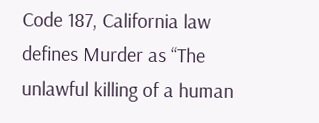Code 187, California law defines Murder as “The unlawful killing of a human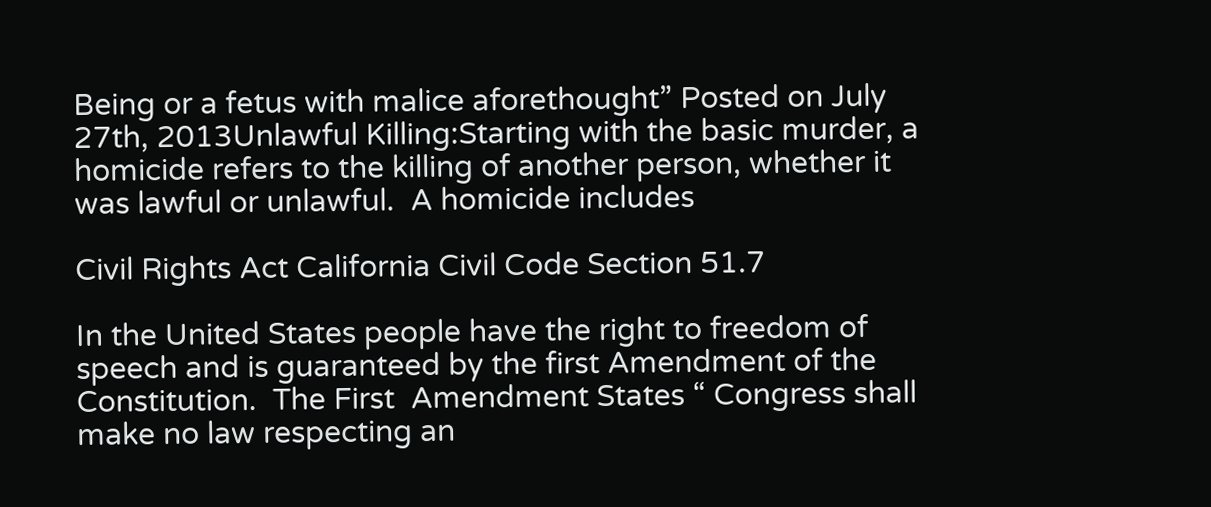Being or a fetus with malice aforethought” Posted on July 27th, 2013Unlawful Killing:Starting with the basic murder, a homicide refers to the killing of another person, whether it was lawful or unlawful.  A homicide includes

Civil Rights Act California Civil Code Section 51.7

In the United States people have the right to freedom of speech and is guaranteed by the first Amendment of the Constitution.  The First  Amendment States “ Congress shall make no law respecting an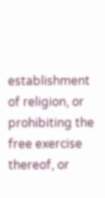establishment of religion, or prohibiting the free exercise thereof, or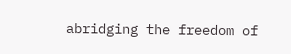abridging the freedom of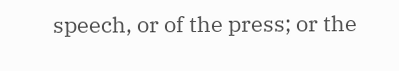speech, or of the press; or the